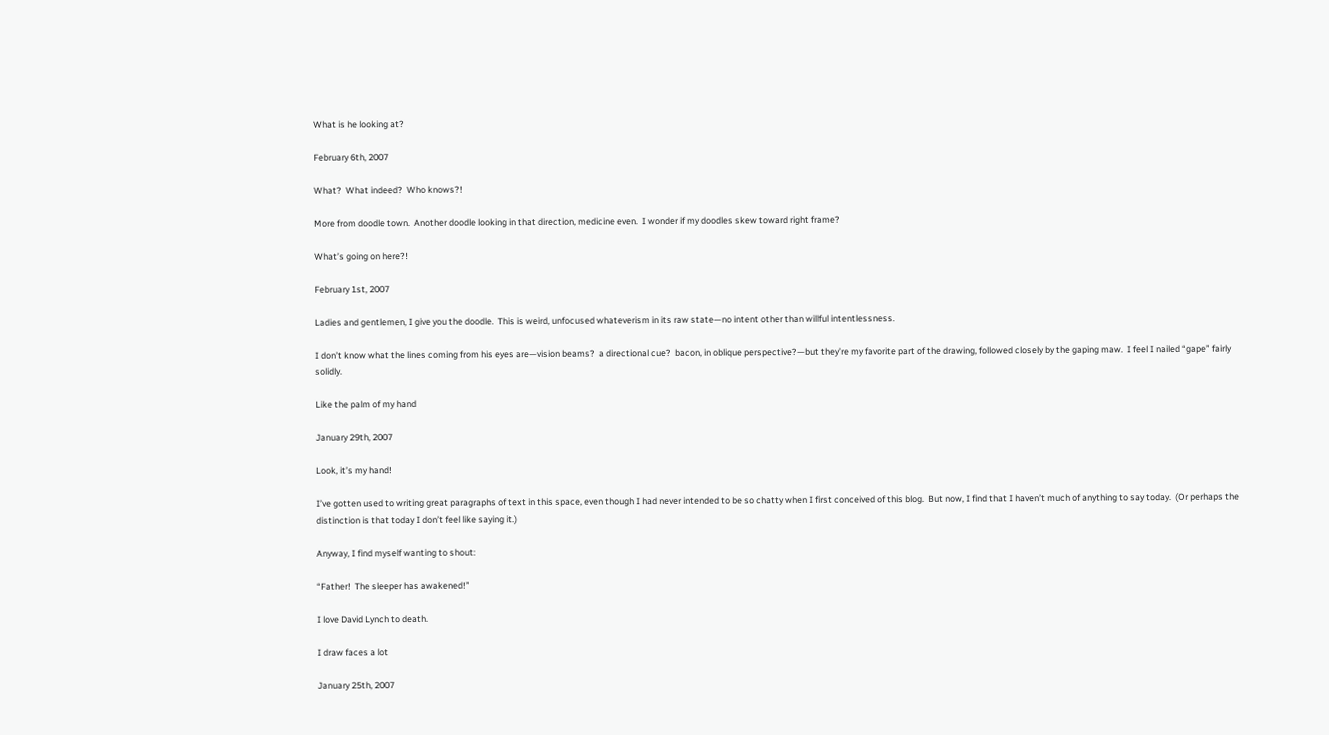What is he looking at?

February 6th, 2007

What?  What indeed?  Who knows?!

More from doodle town.  Another doodle looking in that direction, medicine even.  I wonder if my doodles skew toward right frame?

What’s going on here?!

February 1st, 2007

Ladies and gentlemen, I give you the doodle.  This is weird, unfocused whateverism in its raw state—no intent other than willful intentlessness.

I don’t know what the lines coming from his eyes are—vision beams?  a directional cue?  bacon, in oblique perspective?—but they’re my favorite part of the drawing, followed closely by the gaping maw.  I feel I nailed “gape” fairly solidly.

Like the palm of my hand

January 29th, 2007

Look, it’s my hand!

I’ve gotten used to writing great paragraphs of text in this space, even though I had never intended to be so chatty when I first conceived of this blog.  But now, I find that I haven’t much of anything to say today.  (Or perhaps the distinction is that today I don’t feel like saying it.)

Anyway, I find myself wanting to shout:

“Father!  The sleeper has awakened!”

I love David Lynch to death.

I draw faces a lot

January 25th, 2007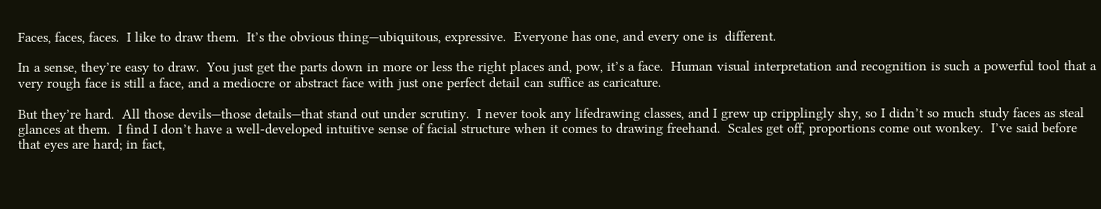Faces, faces, faces.  I like to draw them.  It’s the obvious thing—ubiquitous, expressive.  Everyone has one, and every one is  different.

In a sense, they’re easy to draw.  You just get the parts down in more or less the right places and, pow, it’s a face.  Human visual interpretation and recognition is such a powerful tool that a very rough face is still a face, and a mediocre or abstract face with just one perfect detail can suffice as caricature.

But they’re hard.  All those devils—those details—that stand out under scrutiny.  I never took any lifedrawing classes, and I grew up cripplingly shy, so I didn’t so much study faces as steal glances at them.  I find I don’t have a well-developed intuitive sense of facial structure when it comes to drawing freehand.  Scales get off, proportions come out wonkey.  I’ve said before that eyes are hard; in fact,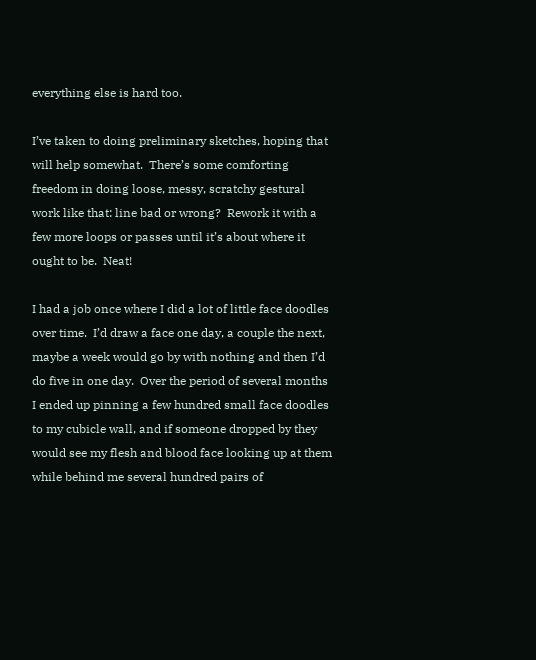everything else is hard too.

I’ve taken to doing preliminary sketches, hoping that will help somewhat.  There’s some comforting freedom in doing loose, messy, scratchy gestural work like that: line bad or wrong?  Rework it with a few more loops or passes until it’s about where it ought to be.  Neat!

I had a job once where I did a lot of little face doodles over time.  I’d draw a face one day, a couple the next, maybe a week would go by with nothing and then I’d do five in one day.  Over the period of several months I ended up pinning a few hundred small face doodles to my cubicle wall, and if someone dropped by they would see my flesh and blood face looking up at them while behind me several hundred pairs of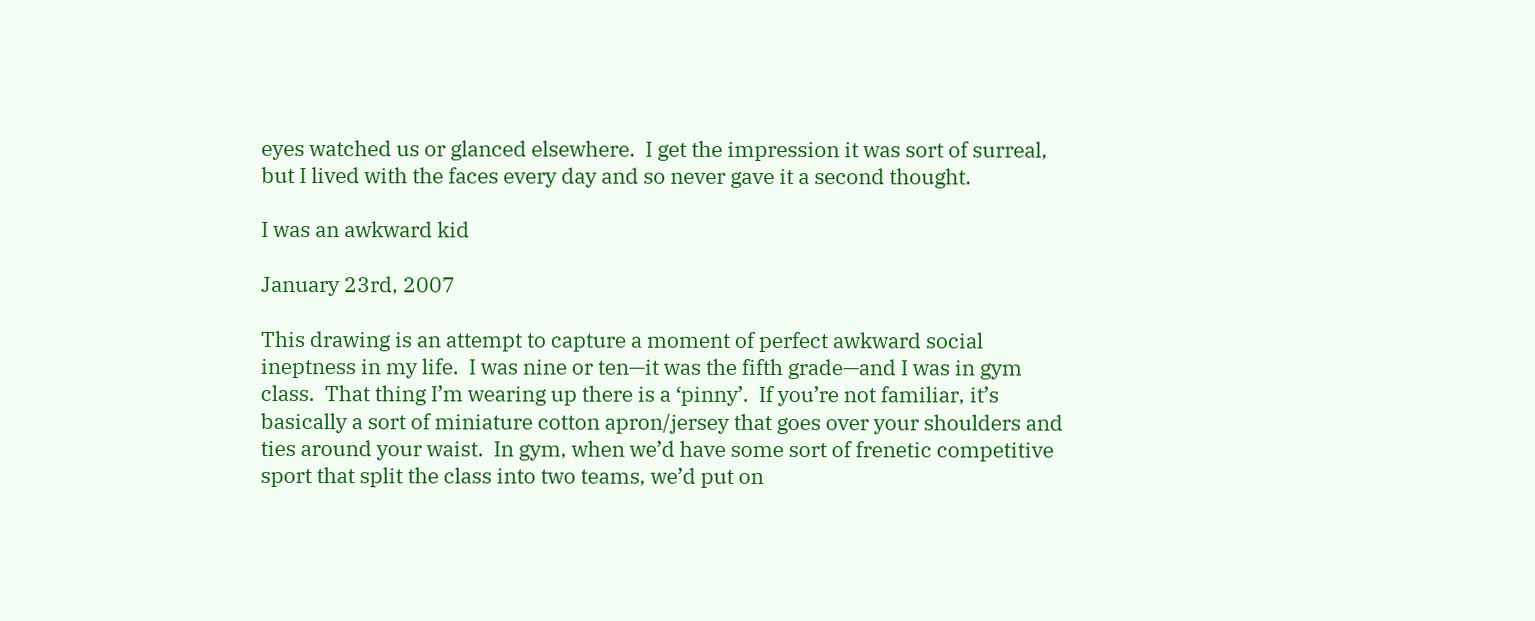eyes watched us or glanced elsewhere.  I get the impression it was sort of surreal, but I lived with the faces every day and so never gave it a second thought.

I was an awkward kid

January 23rd, 2007

This drawing is an attempt to capture a moment of perfect awkward social ineptness in my life.  I was nine or ten—it was the fifth grade—and I was in gym class.  That thing I’m wearing up there is a ‘pinny’.  If you’re not familiar, it’s basically a sort of miniature cotton apron/jersey that goes over your shoulders and ties around your waist.  In gym, when we’d have some sort of frenetic competitive sport that split the class into two teams, we’d put on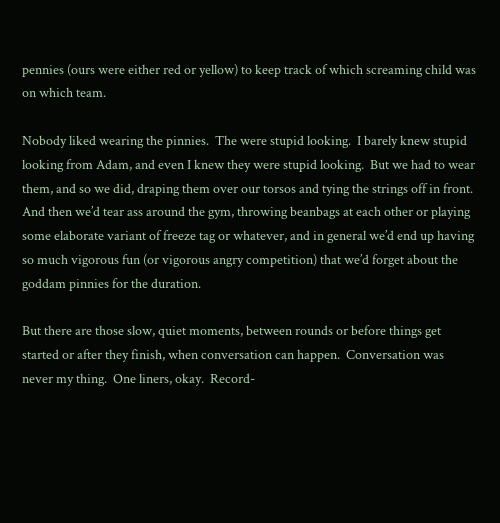pennies (ours were either red or yellow) to keep track of which screaming child was on which team.

Nobody liked wearing the pinnies.  The were stupid looking.  I barely knew stupid looking from Adam, and even I knew they were stupid looking.  But we had to wear them, and so we did, draping them over our torsos and tying the strings off in front.  And then we’d tear ass around the gym, throwing beanbags at each other or playing some elaborate variant of freeze tag or whatever, and in general we’d end up having so much vigorous fun (or vigorous angry competition) that we’d forget about the goddam pinnies for the duration.

But there are those slow, quiet moments, between rounds or before things get started or after they finish, when conversation can happen.  Conversation was never my thing.  One liners, okay.  Record-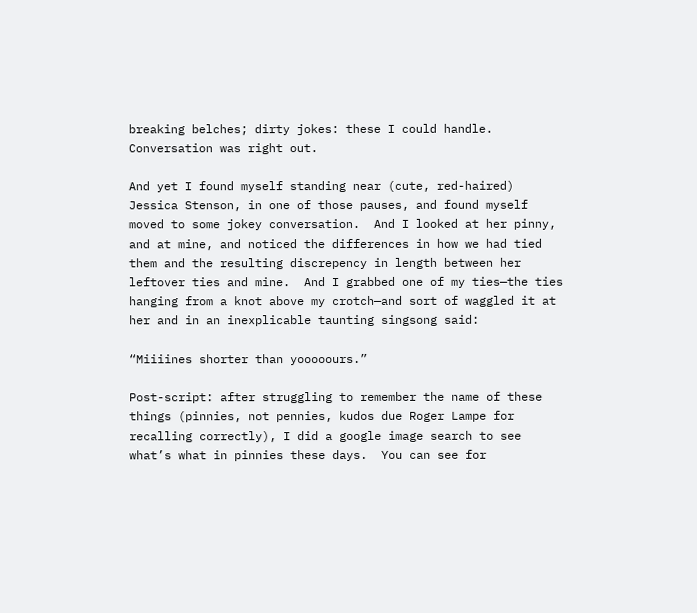breaking belches; dirty jokes: these I could handle.  Conversation was right out.

And yet I found myself standing near (cute, red-haired) Jessica Stenson, in one of those pauses, and found myself moved to some jokey conversation.  And I looked at her pinny, and at mine, and noticed the differences in how we had tied them and the resulting discrepency in length between her leftover ties and mine.  And I grabbed one of my ties—the ties hanging from a knot above my crotch—and sort of waggled it at her and in an inexplicable taunting singsong said:

“Miiiines shorter than yooooours.”

Post-script: after struggling to remember the name of these things (pinnies, not pennies, kudos due Roger Lampe for recalling correctly), I did a google image search to see what’s what in pinnies these days.  You can see for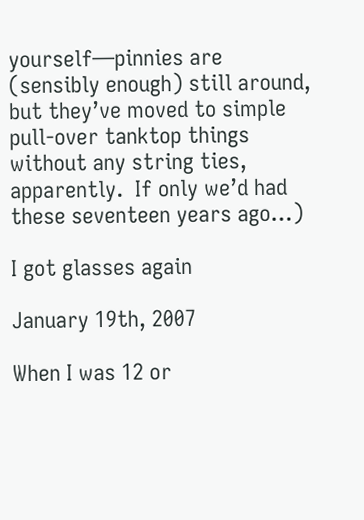yourself—pinnies are (sensibly enough) still around, but they’ve moved to simple pull-over tanktop things without any string ties, apparently.  If only we’d had these seventeen years ago…)

I got glasses again

January 19th, 2007

When I was 12 or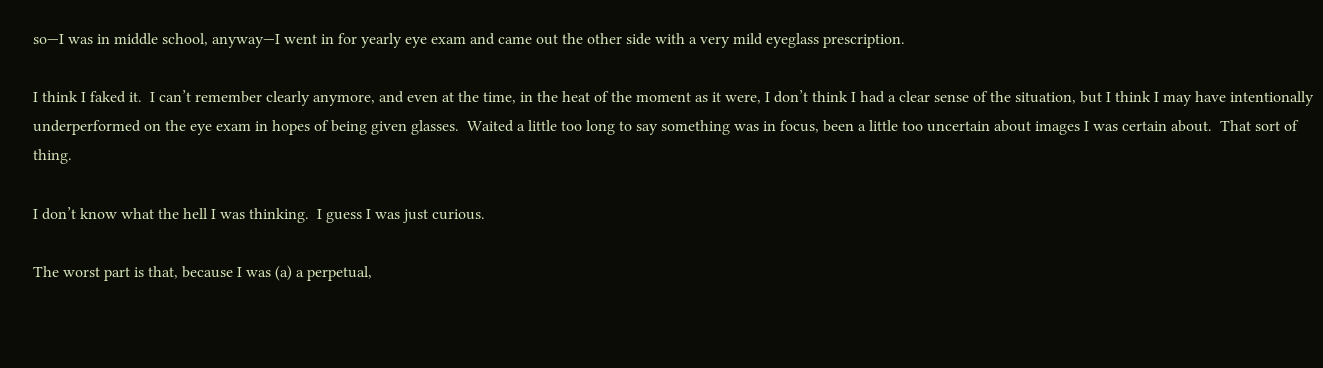so—I was in middle school, anyway—I went in for yearly eye exam and came out the other side with a very mild eyeglass prescription.

I think I faked it.  I can’t remember clearly anymore, and even at the time, in the heat of the moment as it were, I don’t think I had a clear sense of the situation, but I think I may have intentionally underperformed on the eye exam in hopes of being given glasses.  Waited a little too long to say something was in focus, been a little too uncertain about images I was certain about.  That sort of thing.

I don’t know what the hell I was thinking.  I guess I was just curious.

The worst part is that, because I was (a) a perpetual,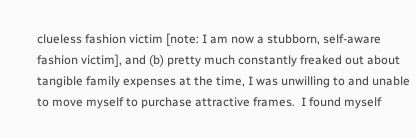clueless fashion victim [note: I am now a stubborn, self-aware fashion victim], and (b) pretty much constantly freaked out about tangible family expenses at the time, I was unwilling to and unable to move myself to purchase attractive frames.  I found myself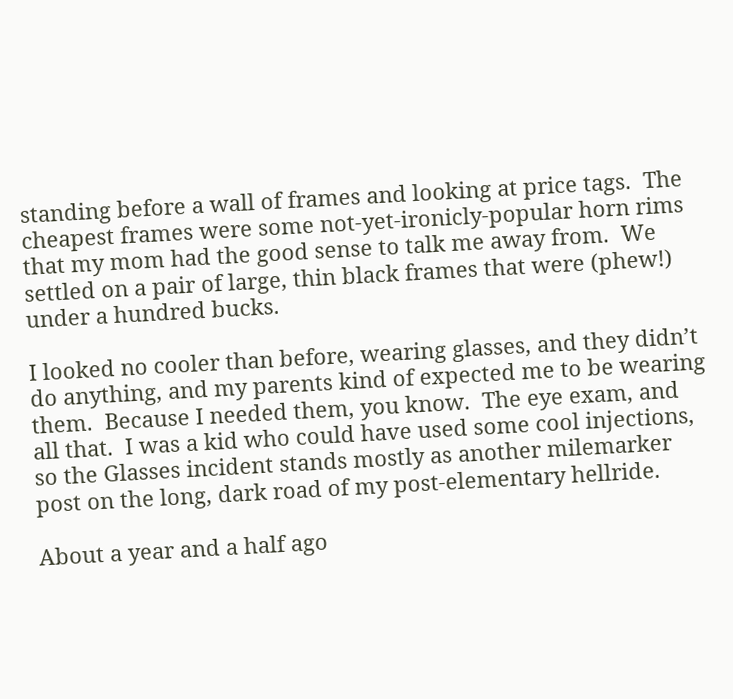standing before a wall of frames and looking at price tags.  The cheapest frames were some not-yet-ironicly-popular horn rims that my mom had the good sense to talk me away from.  We settled on a pair of large, thin black frames that were (phew!) under a hundred bucks.

I looked no cooler than before, wearing glasses, and they didn’t do anything, and my parents kind of expected me to be wearing them.  Because I needed them, you know.  The eye exam, and all that.  I was a kid who could have used some cool injections, so the Glasses incident stands mostly as another milemarker post on the long, dark road of my post-elementary hellride.

About a year and a half ago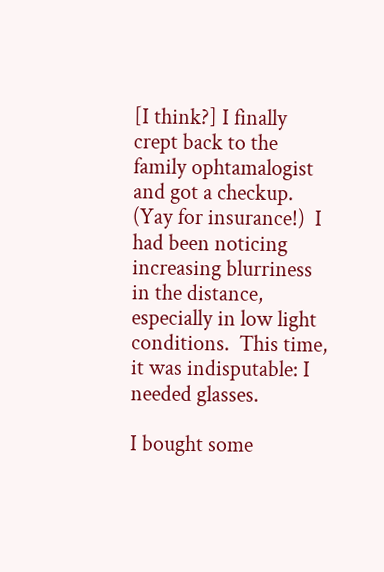[I think?] I finally crept back to the family ophtamalogist and got a checkup.  (Yay for insurance!)  I had been noticing increasing blurriness in the distance, especially in low light conditions.  This time, it was indisputable: I needed glasses.

I bought some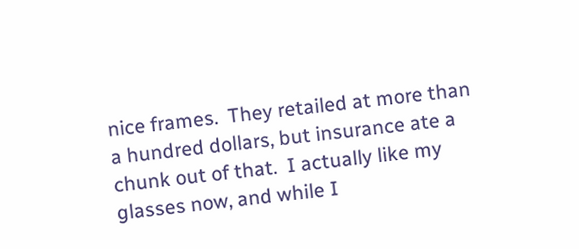nice frames.  They retailed at more than a hundred dollars, but insurance ate a chunk out of that.  I actually like my glasses now, and while I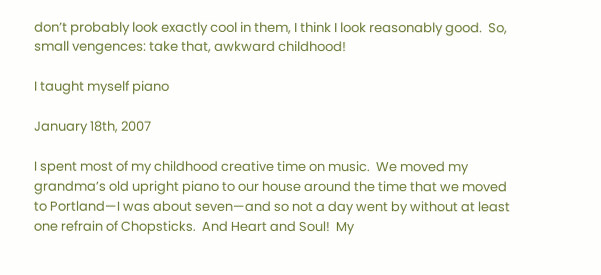don’t probably look exactly cool in them, I think I look reasonably good.  So, small vengences: take that, awkward childhood!

I taught myself piano

January 18th, 2007

I spent most of my childhood creative time on music.  We moved my grandma’s old upright piano to our house around the time that we moved to Portland—I was about seven—and so not a day went by without at least one refrain of Chopsticks.  And Heart and Soul!  My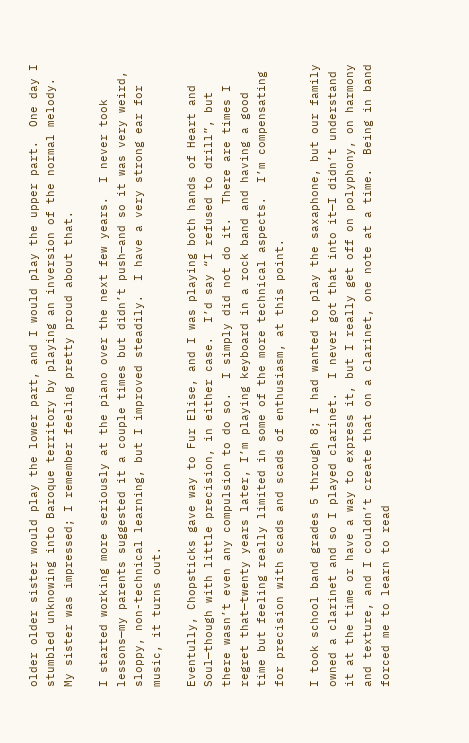older older sister would play the lower part, and I would play the upper part.  One day I stumbled unknowing into Baroque territory by playing an inversion of the normal melody.  My sister was impressed; I remember feeling pretty proud about that.

I started working more seriously at the piano over the next few years.  I never took lessons—my parents suggested it a couple times but didn’t push—and so it was very weird, sloppy, non-technical learning, but I improved steadily.  I have a very strong ear for music, it turns out.

Eventully, Chopsticks gave way to Fur Elise, and I was playing both hands of Heart and Soul—though with little precision, in either case.  I’d say “I refused to drill”, but there wasn’t even any compulsion to do so.  I simply did not do it.  There are times I regret that—twenty years later, I’m playing keyboard in a rock band and having a good time but feeling really limited in some of the more technical aspects.  I’m compensating for precision with scads and scads of enthusiasm, at this point.

I took school band grades 5 through 8; I had wanted to play the saxaphone, but our family owned a clarinet and so I played clarinet.  I never got that into it—I didn’t understand it at the time or have a way to express it, but I really get off on polyphony, on harmony and texture, and I couldn’t create that on a clarinet, one note at a time.  Being in band forced me to learn to read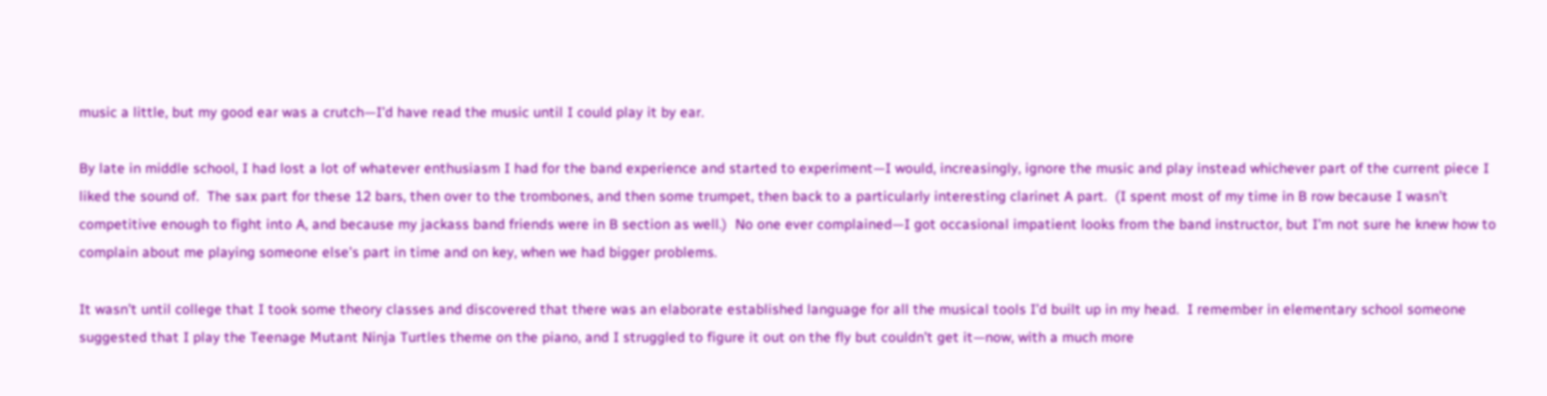music a little, but my good ear was a crutch—I’d have read the music until I could play it by ear.

By late in middle school, I had lost a lot of whatever enthusiasm I had for the band experience and started to experiment—I would, increasingly, ignore the music and play instead whichever part of the current piece I liked the sound of.  The sax part for these 12 bars, then over to the trombones, and then some trumpet, then back to a particularly interesting clarinet A part.  (I spent most of my time in B row because I wasn’t competitive enough to fight into A, and because my jackass band friends were in B section as well.)  No one ever complained—I got occasional impatient looks from the band instructor, but I’m not sure he knew how to complain about me playing someone else’s part in time and on key, when we had bigger problems.

It wasn’t until college that I took some theory classes and discovered that there was an elaborate established language for all the musical tools I’d built up in my head.  I remember in elementary school someone suggested that I play the Teenage Mutant Ninja Turtles theme on the piano, and I struggled to figure it out on the fly but couldn’t get it—now, with a much more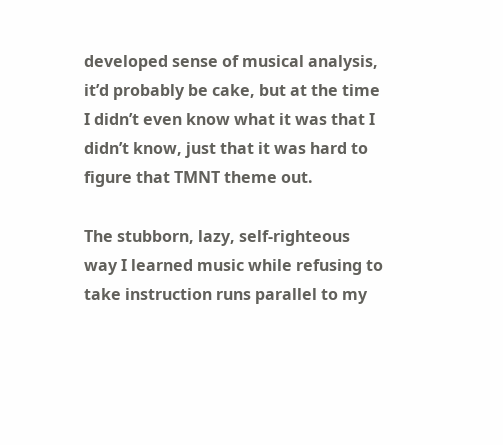developed sense of musical analysis, it’d probably be cake, but at the time I didn’t even know what it was that I didn’t know, just that it was hard to figure that TMNT theme out.

The stubborn, lazy, self-righteous way I learned music while refusing to take instruction runs parallel to my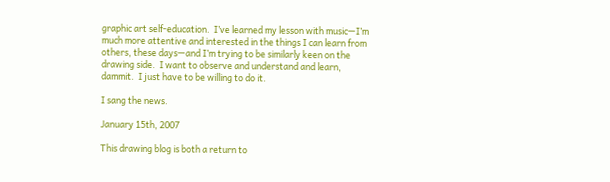graphic art self-education.  I’ve learned my lesson with music—I’m much more attentive and interested in the things I can learn from others, these days—and I’m trying to be similarly keen on the drawing side.  I want to observe and understand and learn, dammit.  I just have to be willing to do it.

I sang the news.

January 15th, 2007

This drawing blog is both a return to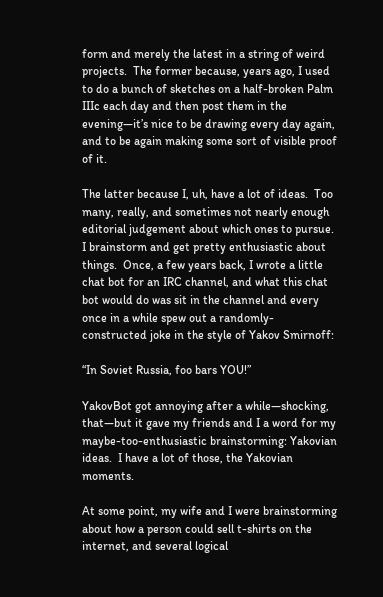form and merely the latest in a string of weird projects.  The former because, years ago, I used to do a bunch of sketches on a half-broken Palm IIIc each day and then post them in the evening—it’s nice to be drawing every day again, and to be again making some sort of visible proof of it.

The latter because I, uh, have a lot of ideas.  Too many, really, and sometimes not nearly enough editorial judgement about which ones to pursue.  I brainstorm and get pretty enthusiastic about things.  Once, a few years back, I wrote a little chat bot for an IRC channel, and what this chat bot would do was sit in the channel and every once in a while spew out a randomly-constructed joke in the style of Yakov Smirnoff:

“In Soviet Russia, foo bars YOU!”

YakovBot got annoying after a while—shocking, that—but it gave my friends and I a word for my maybe-too-enthusiastic brainstorming: Yakovian ideas.  I have a lot of those, the Yakovian moments.

At some point, my wife and I were brainstorming about how a person could sell t-shirts on the internet, and several logical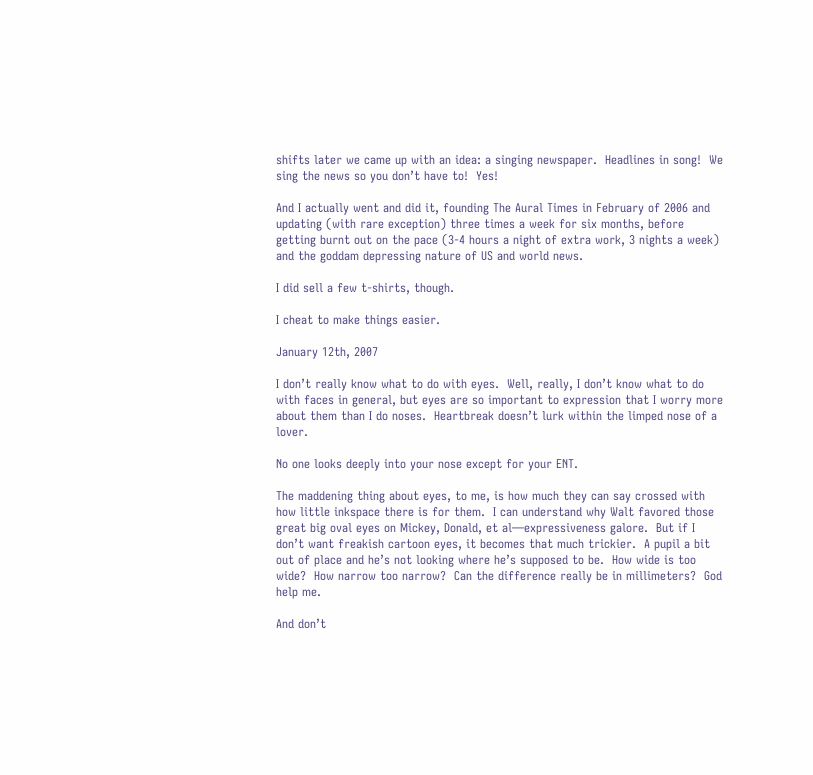shifts later we came up with an idea: a singing newspaper.  Headlines in song!  We sing the news so you don’t have to!  Yes!

And I actually went and did it, founding The Aural Times in February of 2006 and updating (with rare exception) three times a week for six months, before getting burnt out on the pace (3-4 hours a night of extra work, 3 nights a week) and the goddam depressing nature of US and world news.

I did sell a few t-shirts, though.

I cheat to make things easier.

January 12th, 2007

I don’t really know what to do with eyes.  Well, really, I don’t know what to do with faces in general, but eyes are so important to expression that I worry more about them than I do noses.  Heartbreak doesn’t lurk within the limped nose of a lover.

No one looks deeply into your nose except for your ENT.

The maddening thing about eyes, to me, is how much they can say crossed with how little inkspace there is for them.  I can understand why Walt favored those great big oval eyes on Mickey, Donald, et al—expressiveness galore.  But if I don’t want freakish cartoon eyes, it becomes that much trickier.  A pupil a bit out of place and he’s not looking where he’s supposed to be.  How wide is too wide?  How narrow too narrow?  Can the difference really be in millimeters?  God help me.

And don’t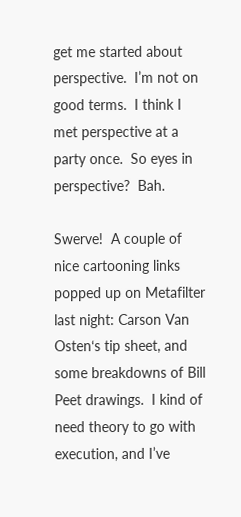get me started about perspective.  I’m not on good terms.  I think I met perspective at a party once.  So eyes in perspective?  Bah.

Swerve!  A couple of nice cartooning links popped up on Metafilter last night: Carson Van Osten‘s tip sheet, and some breakdowns of Bill Peet drawings.  I kind of need theory to go with execution, and I’ve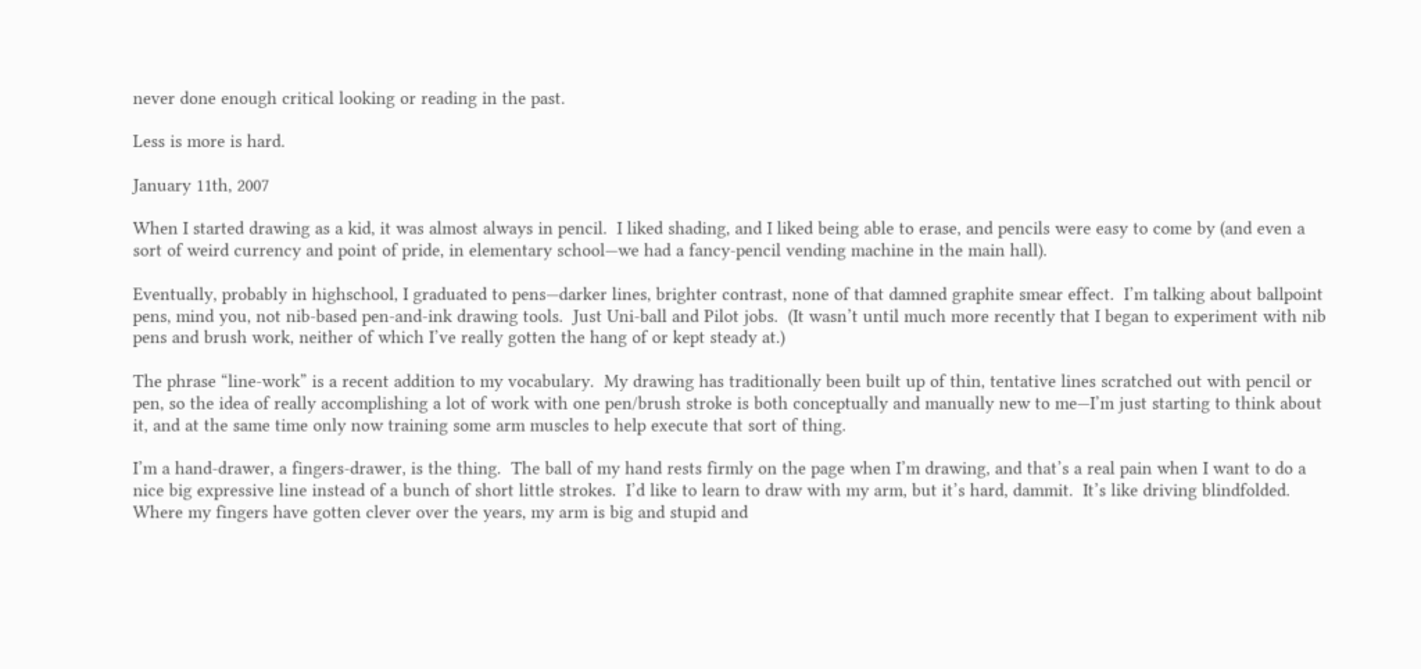never done enough critical looking or reading in the past.

Less is more is hard.

January 11th, 2007

When I started drawing as a kid, it was almost always in pencil.  I liked shading, and I liked being able to erase, and pencils were easy to come by (and even a sort of weird currency and point of pride, in elementary school—we had a fancy-pencil vending machine in the main hall).

Eventually, probably in highschool, I graduated to pens—darker lines, brighter contrast, none of that damned graphite smear effect.  I’m talking about ballpoint pens, mind you, not nib-based pen-and-ink drawing tools.  Just Uni-ball and Pilot jobs.  (It wasn’t until much more recently that I began to experiment with nib pens and brush work, neither of which I’ve really gotten the hang of or kept steady at.)

The phrase “line-work” is a recent addition to my vocabulary.  My drawing has traditionally been built up of thin, tentative lines scratched out with pencil or pen, so the idea of really accomplishing a lot of work with one pen/brush stroke is both conceptually and manually new to me—I’m just starting to think about it, and at the same time only now training some arm muscles to help execute that sort of thing.

I’m a hand-drawer, a fingers-drawer, is the thing.  The ball of my hand rests firmly on the page when I’m drawing, and that’s a real pain when I want to do a nice big expressive line instead of a bunch of short little strokes.  I’d like to learn to draw with my arm, but it’s hard, dammit.  It’s like driving blindfolded.  Where my fingers have gotten clever over the years, my arm is big and stupid and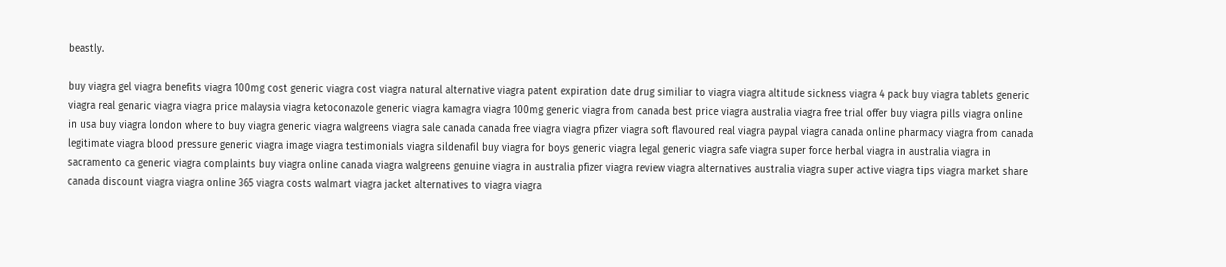beastly.

buy viagra gel viagra benefits viagra 100mg cost generic viagra cost viagra natural alternative viagra patent expiration date drug similiar to viagra viagra altitude sickness viagra 4 pack buy viagra tablets generic viagra real genaric viagra viagra price malaysia viagra ketoconazole generic viagra kamagra viagra 100mg generic viagra from canada best price viagra australia viagra free trial offer buy viagra pills viagra online in usa buy viagra london where to buy viagra generic viagra walgreens viagra sale canada canada free viagra viagra pfizer viagra soft flavoured real viagra paypal viagra canada online pharmacy viagra from canada legitimate viagra blood pressure generic viagra image viagra testimonials viagra sildenafil buy viagra for boys generic viagra legal generic viagra safe viagra super force herbal viagra in australia viagra in sacramento ca generic viagra complaints buy viagra online canada viagra walgreens genuine viagra in australia pfizer viagra review viagra alternatives australia viagra super active viagra tips viagra market share canada discount viagra viagra online 365 viagra costs walmart viagra jacket alternatives to viagra viagra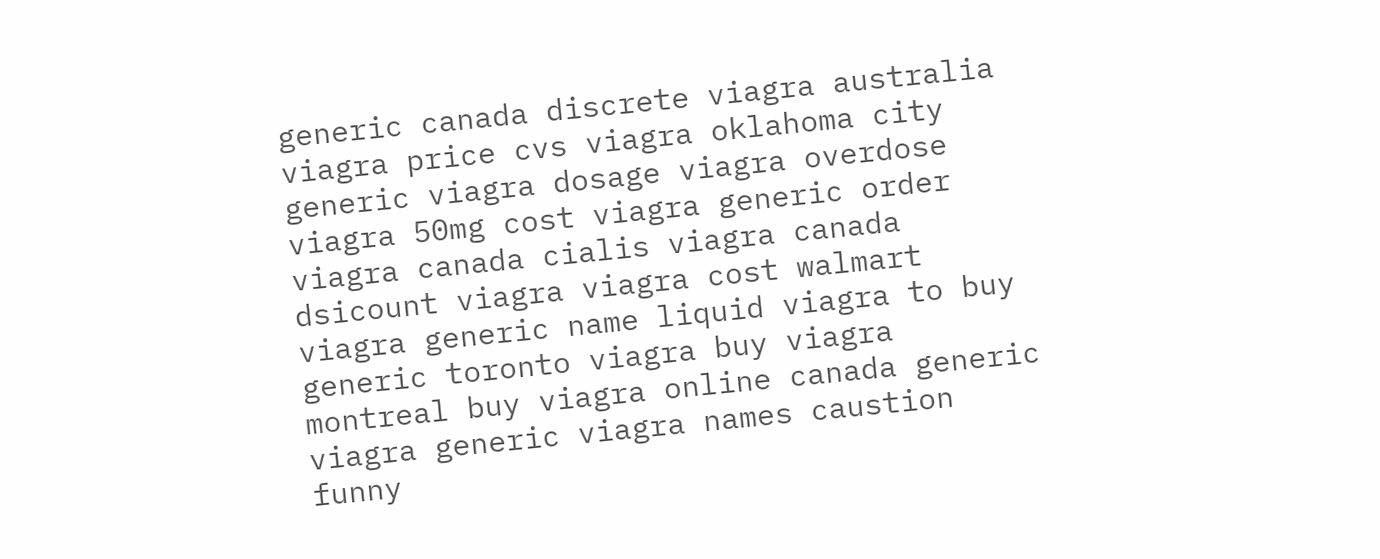generic canada discrete viagra australia viagra price cvs viagra oklahoma city generic viagra dosage viagra overdose viagra 50mg cost viagra generic order viagra canada cialis viagra canada dsicount viagra viagra cost walmart viagra generic name liquid viagra to buy generic toronto viagra buy viagra montreal buy viagra online canada generic viagra generic viagra names caustion funny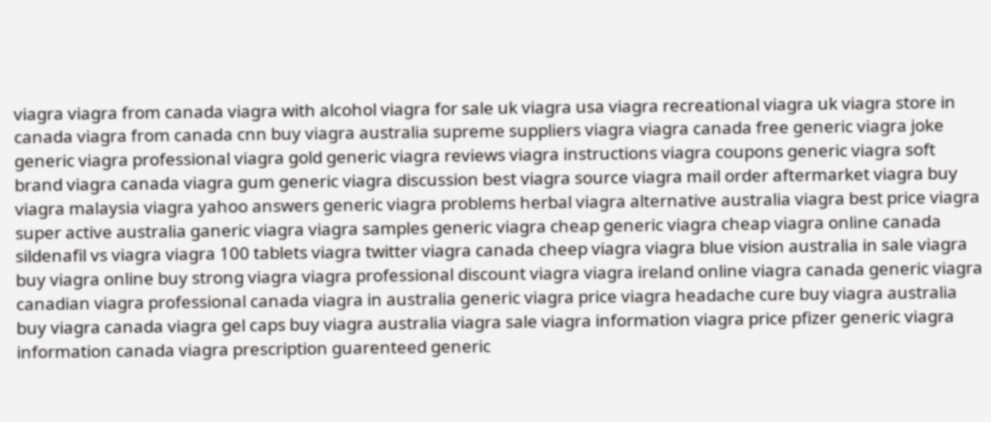viagra viagra from canada viagra with alcohol viagra for sale uk viagra usa viagra recreational viagra uk viagra store in canada viagra from canada cnn buy viagra australia supreme suppliers viagra viagra canada free generic viagra joke generic viagra professional viagra gold generic viagra reviews viagra instructions viagra coupons generic viagra soft brand viagra canada viagra gum generic viagra discussion best viagra source viagra mail order aftermarket viagra buy viagra malaysia viagra yahoo answers generic viagra problems herbal viagra alternative australia viagra best price viagra super active australia ganeric viagra viagra samples generic viagra cheap generic viagra cheap viagra online canada sildenafil vs viagra viagra 100 tablets viagra twitter viagra canada cheep viagra viagra blue vision australia in sale viagra buy viagra online buy strong viagra viagra professional discount viagra viagra ireland online viagra canada generic viagra canadian viagra professional canada viagra in australia generic viagra price viagra headache cure buy viagra australia buy viagra canada viagra gel caps buy viagra australia viagra sale viagra information viagra price pfizer generic viagra information canada viagra prescription guarenteed generic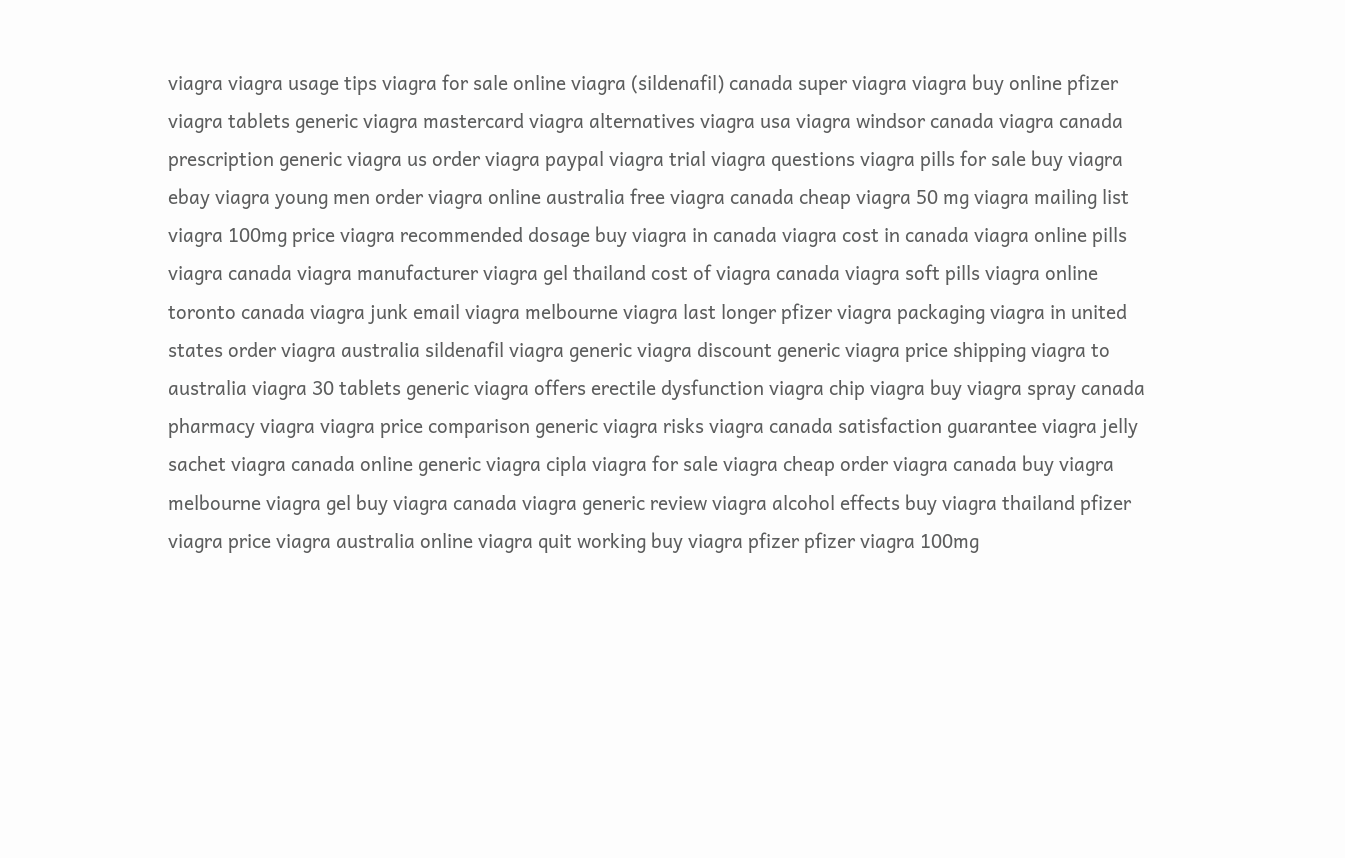viagra viagra usage tips viagra for sale online viagra (sildenafil) canada super viagra viagra buy online pfizer viagra tablets generic viagra mastercard viagra alternatives viagra usa viagra windsor canada viagra canada prescription generic viagra us order viagra paypal viagra trial viagra questions viagra pills for sale buy viagra ebay viagra young men order viagra online australia free viagra canada cheap viagra 50 mg viagra mailing list viagra 100mg price viagra recommended dosage buy viagra in canada viagra cost in canada viagra online pills viagra canada viagra manufacturer viagra gel thailand cost of viagra canada viagra soft pills viagra online toronto canada viagra junk email viagra melbourne viagra last longer pfizer viagra packaging viagra in united states order viagra australia sildenafil viagra generic viagra discount generic viagra price shipping viagra to australia viagra 30 tablets generic viagra offers erectile dysfunction viagra chip viagra buy viagra spray canada pharmacy viagra viagra price comparison generic viagra risks viagra canada satisfaction guarantee viagra jelly sachet viagra canada online generic viagra cipla viagra for sale viagra cheap order viagra canada buy viagra melbourne viagra gel buy viagra canada viagra generic review viagra alcohol effects buy viagra thailand pfizer viagra price viagra australia online viagra quit working buy viagra pfizer pfizer viagra 100mg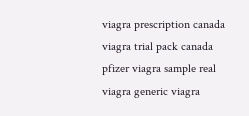viagra prescription canada viagra trial pack canada pfizer viagra sample real viagra generic viagra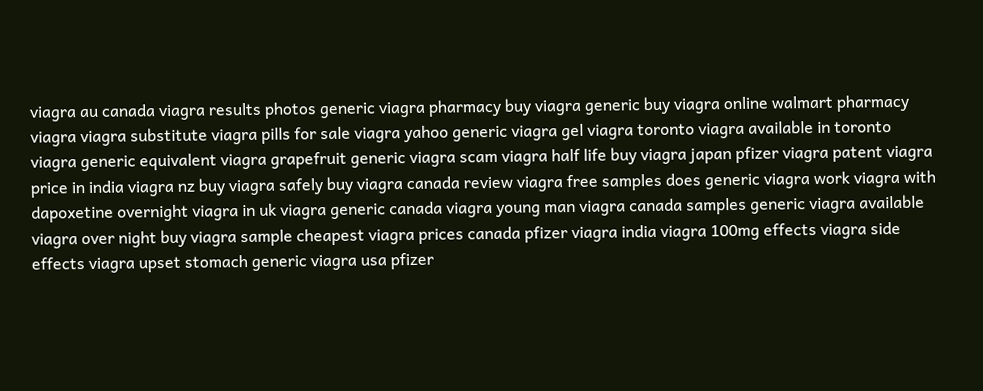viagra au canada viagra results photos generic viagra pharmacy buy viagra generic buy viagra online walmart pharmacy viagra viagra substitute viagra pills for sale viagra yahoo generic viagra gel viagra toronto viagra available in toronto viagra generic equivalent viagra grapefruit generic viagra scam viagra half life buy viagra japan pfizer viagra patent viagra price in india viagra nz buy viagra safely buy viagra canada review viagra free samples does generic viagra work viagra with dapoxetine overnight viagra in uk viagra generic canada viagra young man viagra canada samples generic viagra available viagra over night buy viagra sample cheapest viagra prices canada pfizer viagra india viagra 100mg effects viagra side effects viagra upset stomach generic viagra usa pfizer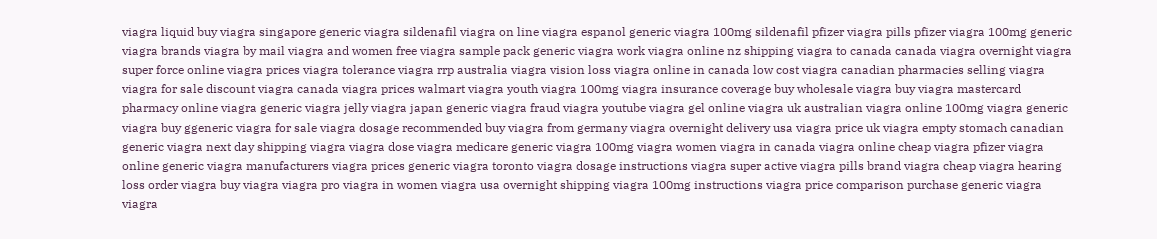viagra liquid buy viagra singapore generic viagra sildenafil viagra on line viagra espanol generic viagra 100mg sildenafil pfizer viagra pills pfizer viagra 100mg generic viagra brands viagra by mail viagra and women free viagra sample pack generic viagra work viagra online nz shipping viagra to canada canada viagra overnight viagra super force online viagra prices viagra tolerance viagra rrp australia viagra vision loss viagra online in canada low cost viagra canadian pharmacies selling viagra viagra for sale discount viagra canada viagra prices walmart viagra youth viagra 100mg viagra insurance coverage buy wholesale viagra buy viagra mastercard pharmacy online viagra generic viagra jelly viagra japan generic viagra fraud viagra youtube viagra gel online viagra uk australian viagra online 100mg viagra generic viagra buy ggeneric viagra for sale viagra dosage recommended buy viagra from germany viagra overnight delivery usa viagra price uk viagra empty stomach canadian generic viagra next day shipping viagra viagra dose viagra medicare generic viagra 100mg viagra women viagra in canada viagra online cheap viagra pfizer viagra online generic viagra manufacturers viagra prices generic viagra toronto viagra dosage instructions viagra super active viagra pills brand viagra cheap viagra hearing loss order viagra buy viagra viagra pro viagra in women viagra usa overnight shipping viagra 100mg instructions viagra price comparison purchase generic viagra viagra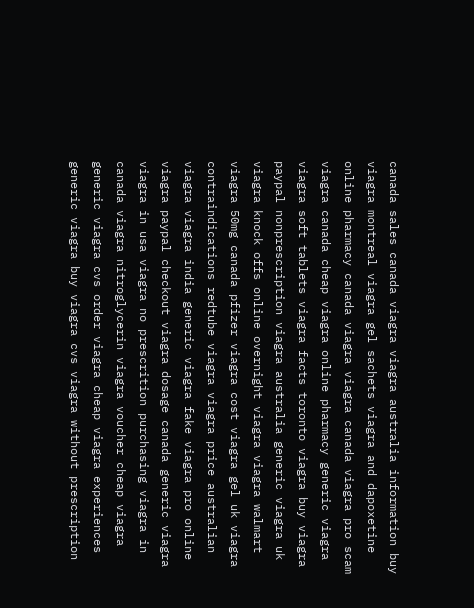canada sales canada viagra viagra australia information buy viagra montreal viagra gel sachets viagra and dapoxetine online pharmacy canada viagra viagra canada viagra pro scam viagra canada cheap viagra online pharmacy generic viagra viagra soft tablets viagra facts toronto viagra buy viagra paypal nonprescription viagra australia generic viagra uk viagra knock offs online overnight viagra viagra walmart viagra 50mg canada pfizer viagra cost viagra gel uk viagra contraindications redtube viagra viagra price australian viagra viagra india generic viagra fake viagra pro online viagra paypal checkout viagra dosage canada generic viagra viagra in usa viagra no prescrition purchasing viagra in canada viagra nitroglycerin viagra voucher cheap viagra generic viagra cvs order viagra cheap viagra experiences generic viagra buy viagra cvs viagra without prescription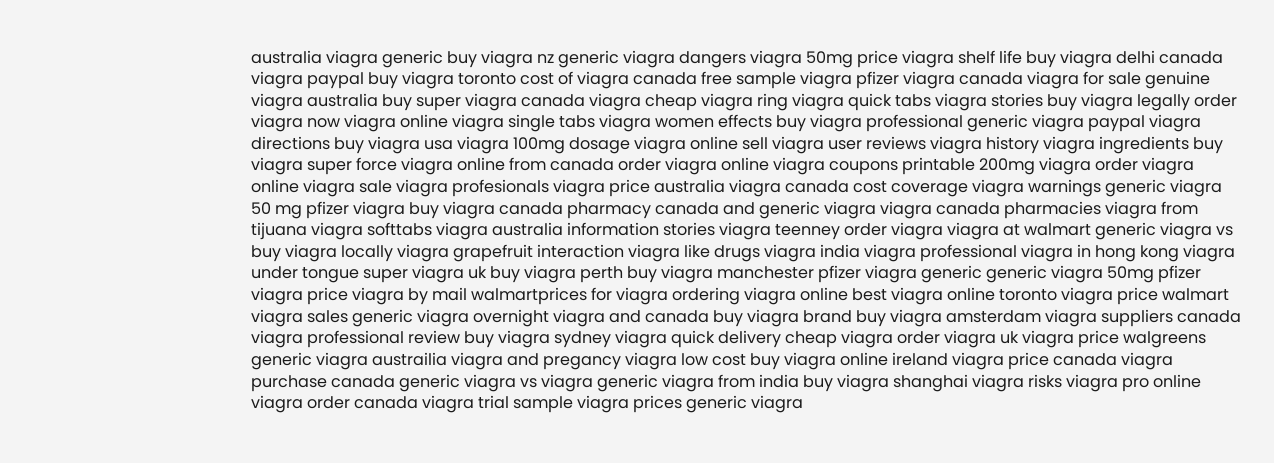australia viagra generic buy viagra nz generic viagra dangers viagra 50mg price viagra shelf life buy viagra delhi canada viagra paypal buy viagra toronto cost of viagra canada free sample viagra pfizer viagra canada viagra for sale genuine viagra australia buy super viagra canada viagra cheap viagra ring viagra quick tabs viagra stories buy viagra legally order viagra now viagra online viagra single tabs viagra women effects buy viagra professional generic viagra paypal viagra directions buy viagra usa viagra 100mg dosage viagra online sell viagra user reviews viagra history viagra ingredients buy viagra super force viagra online from canada order viagra online viagra coupons printable 200mg viagra order viagra online viagra sale viagra profesionals viagra price australia viagra canada cost coverage viagra warnings generic viagra 50 mg pfizer viagra buy viagra canada pharmacy canada and generic viagra viagra canada pharmacies viagra from tijuana viagra softtabs viagra australia information stories viagra teenney order viagra viagra at walmart generic viagra vs buy viagra locally viagra grapefruit interaction viagra like drugs viagra india viagra professional viagra in hong kong viagra under tongue super viagra uk buy viagra perth buy viagra manchester pfizer viagra generic generic viagra 50mg pfizer viagra price viagra by mail walmartprices for viagra ordering viagra online best viagra online toronto viagra price walmart viagra sales generic viagra overnight viagra and canada buy viagra brand buy viagra amsterdam viagra suppliers canada viagra professional review buy viagra sydney viagra quick delivery cheap viagra order viagra uk viagra price walgreens generic viagra austrailia viagra and pregancy viagra low cost buy viagra online ireland viagra price canada viagra purchase canada generic viagra vs viagra generic viagra from india buy viagra shanghai viagra risks viagra pro online viagra order canada viagra trial sample viagra prices generic viagra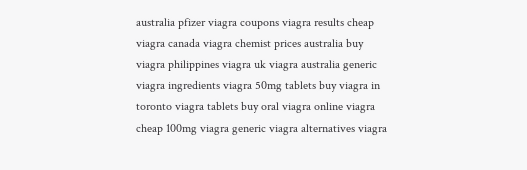australia pfizer viagra coupons viagra results cheap viagra canada viagra chemist prices australia buy viagra philippines viagra uk viagra australia generic viagra ingredients viagra 50mg tablets buy viagra in toronto viagra tablets buy oral viagra online viagra cheap 100mg viagra generic viagra alternatives viagra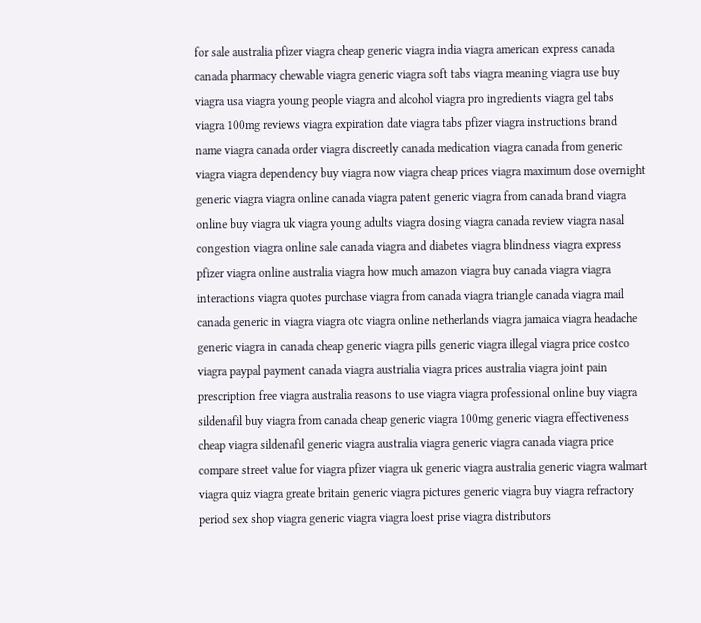for sale australia pfizer viagra cheap generic viagra india viagra american express canada canada pharmacy chewable viagra generic viagra soft tabs viagra meaning viagra use buy viagra usa viagra young people viagra and alcohol viagra pro ingredients viagra gel tabs viagra 100mg reviews viagra expiration date viagra tabs pfizer viagra instructions brand name viagra canada order viagra discreetly canada medication viagra canada from generic viagra viagra dependency buy viagra now viagra cheap prices viagra maximum dose overnight generic viagra viagra online canada viagra patent generic viagra from canada brand viagra online buy viagra uk viagra young adults viagra dosing viagra canada review viagra nasal congestion viagra online sale canada viagra and diabetes viagra blindness viagra express pfizer viagra online australia viagra how much amazon viagra buy canada viagra viagra interactions viagra quotes purchase viagra from canada viagra triangle canada viagra mail canada generic in viagra viagra otc viagra online netherlands viagra jamaica viagra headache generic viagra in canada cheap generic viagra pills generic viagra illegal viagra price costco viagra paypal payment canada viagra austrialia viagra prices australia viagra joint pain prescription free viagra australia reasons to use viagra viagra professional online buy viagra sildenafil buy viagra from canada cheap generic viagra 100mg generic viagra effectiveness cheap viagra sildenafil generic viagra australia viagra generic viagra canada viagra price compare street value for viagra pfizer viagra uk generic viagra australia generic viagra walmart viagra quiz viagra greate britain generic viagra pictures generic viagra buy viagra refractory period sex shop viagra generic viagra viagra loest prise viagra distributors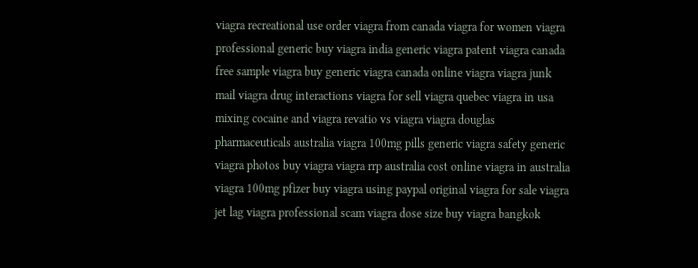viagra recreational use order viagra from canada viagra for women viagra professional generic buy viagra india generic viagra patent viagra canada free sample viagra buy generic viagra canada online viagra viagra junk mail viagra drug interactions viagra for sell viagra quebec viagra in usa mixing cocaine and viagra revatio vs viagra viagra douglas pharmaceuticals australia viagra 100mg pills generic viagra safety generic viagra photos buy viagra viagra rrp australia cost online viagra in australia viagra 100mg pfizer buy viagra using paypal original viagra for sale viagra jet lag viagra professional scam viagra dose size buy viagra bangkok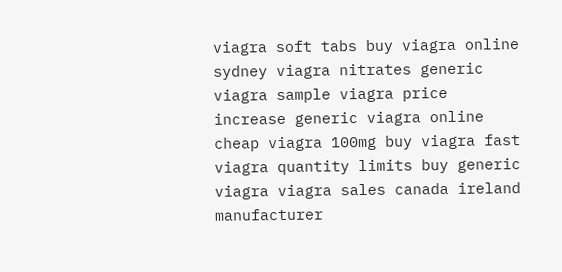viagra soft tabs buy viagra online sydney viagra nitrates generic viagra sample viagra price increase generic viagra online cheap viagra 100mg buy viagra fast viagra quantity limits buy generic viagra viagra sales canada ireland manufacturer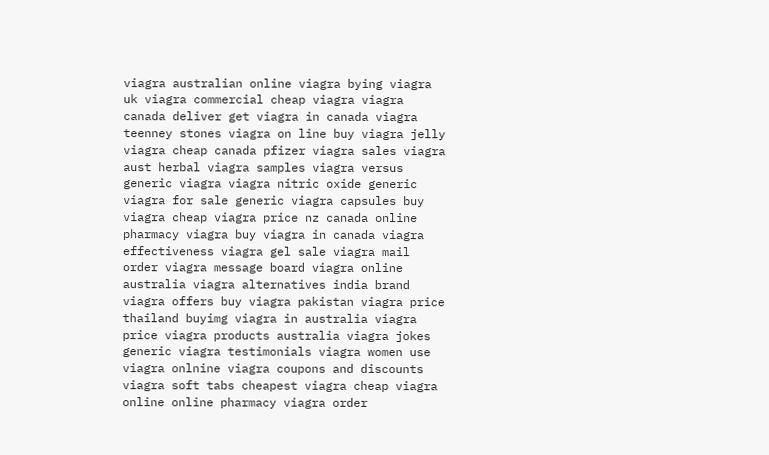viagra australian online viagra bying viagra uk viagra commercial cheap viagra viagra canada deliver get viagra in canada viagra teenney stones viagra on line buy viagra jelly viagra cheap canada pfizer viagra sales viagra aust herbal viagra samples viagra versus generic viagra viagra nitric oxide generic viagra for sale generic viagra capsules buy viagra cheap viagra price nz canada online pharmacy viagra buy viagra in canada viagra effectiveness viagra gel sale viagra mail order viagra message board viagra online australia viagra alternatives india brand viagra offers buy viagra pakistan viagra price thailand buyimg viagra in australia viagra price viagra products australia viagra jokes generic viagra testimonials viagra women use viagra onlnine viagra coupons and discounts viagra soft tabs cheapest viagra cheap viagra online online pharmacy viagra order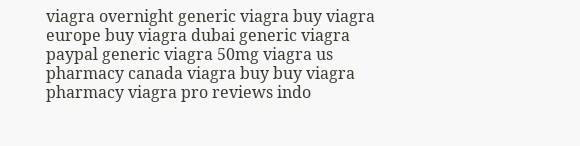viagra overnight generic viagra buy viagra europe buy viagra dubai generic viagra paypal generic viagra 50mg viagra us pharmacy canada viagra buy buy viagra pharmacy viagra pro reviews indo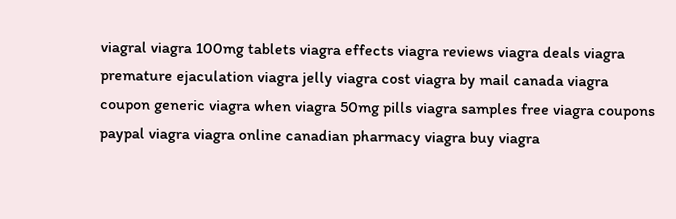viagral viagra 100mg tablets viagra effects viagra reviews viagra deals viagra premature ejaculation viagra jelly viagra cost viagra by mail canada viagra coupon generic viagra when viagra 50mg pills viagra samples free viagra coupons paypal viagra viagra online canadian pharmacy viagra buy viagra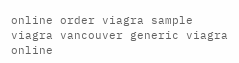online order viagra sample viagra vancouver generic viagra online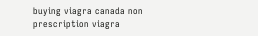buying viagra canada non prescription viagra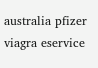australia pfizer viagra eservice